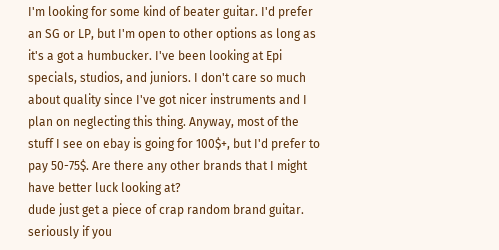I'm looking for some kind of beater guitar. I'd prefer an SG or LP, but I'm open to other options as long as it's a got a humbucker. I've been looking at Epi specials, studios, and juniors. I don't care so much about quality since I've got nicer instruments and I plan on neglecting this thing. Anyway, most of the stuff I see on ebay is going for 100$+, but I'd prefer to pay 50-75$. Are there any other brands that I might have better luck looking at?
dude just get a piece of crap random brand guitar. seriously if you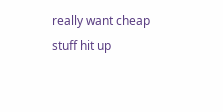really want cheap stuff hit up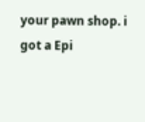your pawn shop. i got a Epi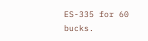ES-335 for 60 bucks.